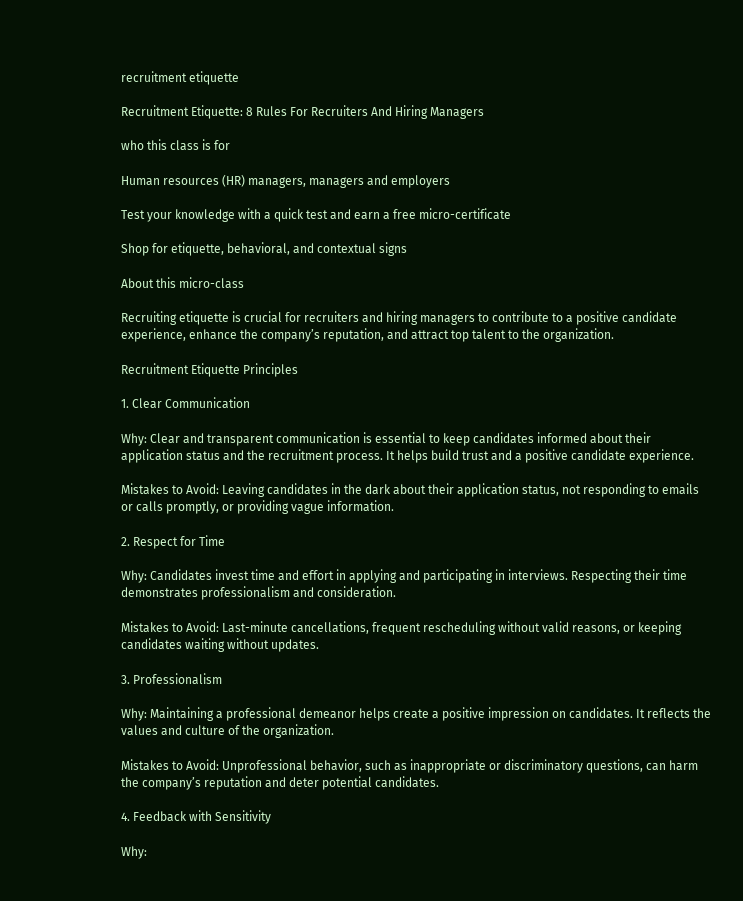recruitment etiquette

Recruitment Etiquette: 8 Rules For Recruiters And Hiring Managers

who this class is for

Human resources (HR) managers, managers and employers

Test your knowledge with a quick test and earn a free micro-certificate

Shop for etiquette, behavioral, and contextual signs

About this micro-class

Recruiting etiquette is crucial for recruiters and hiring managers to contribute to a positive candidate experience, enhance the company’s reputation, and attract top talent to the organization.

Recruitment Etiquette Principles

1. Clear Communication

Why: Clear and transparent communication is essential to keep candidates informed about their application status and the recruitment process. It helps build trust and a positive candidate experience.

Mistakes to Avoid: Leaving candidates in the dark about their application status, not responding to emails or calls promptly, or providing vague information.

2. Respect for Time

Why: Candidates invest time and effort in applying and participating in interviews. Respecting their time demonstrates professionalism and consideration.

Mistakes to Avoid: Last-minute cancellations, frequent rescheduling without valid reasons, or keeping candidates waiting without updates.

3. Professionalism

Why: Maintaining a professional demeanor helps create a positive impression on candidates. It reflects the values and culture of the organization.

Mistakes to Avoid: Unprofessional behavior, such as inappropriate or discriminatory questions, can harm the company’s reputation and deter potential candidates.

4. Feedback with Sensitivity

Why: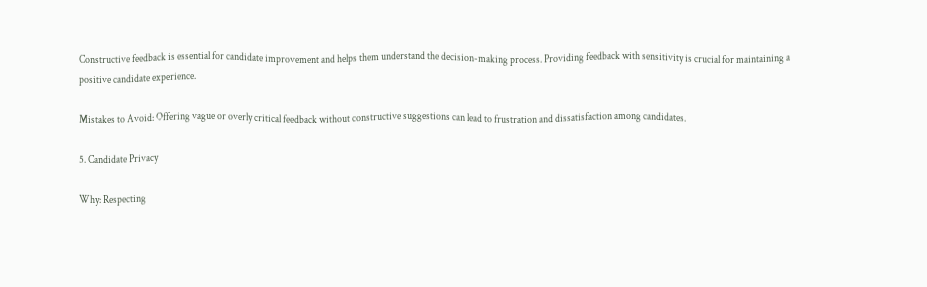Constructive feedback is essential for candidate improvement and helps them understand the decision-making process. Providing feedback with sensitivity is crucial for maintaining a positive candidate experience.

Mistakes to Avoid: Offering vague or overly critical feedback without constructive suggestions can lead to frustration and dissatisfaction among candidates.

5. Candidate Privacy

Why: Respecting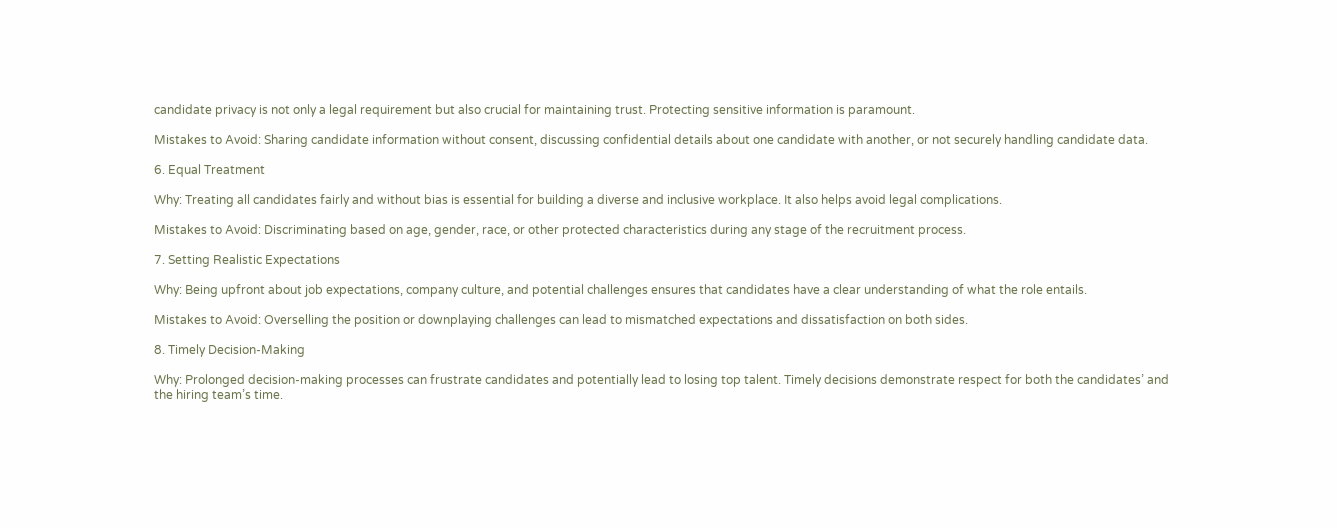candidate privacy is not only a legal requirement but also crucial for maintaining trust. Protecting sensitive information is paramount.

Mistakes to Avoid: Sharing candidate information without consent, discussing confidential details about one candidate with another, or not securely handling candidate data.

6. Equal Treatment

Why: Treating all candidates fairly and without bias is essential for building a diverse and inclusive workplace. It also helps avoid legal complications.

Mistakes to Avoid: Discriminating based on age, gender, race, or other protected characteristics during any stage of the recruitment process.

7. Setting Realistic Expectations

Why: Being upfront about job expectations, company culture, and potential challenges ensures that candidates have a clear understanding of what the role entails.

Mistakes to Avoid: Overselling the position or downplaying challenges can lead to mismatched expectations and dissatisfaction on both sides.

8. Timely Decision-Making

Why: Prolonged decision-making processes can frustrate candidates and potentially lead to losing top talent. Timely decisions demonstrate respect for both the candidates’ and the hiring team’s time.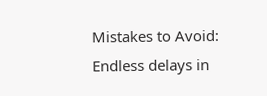Mistakes to Avoid: Endless delays in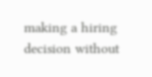making a hiring decision without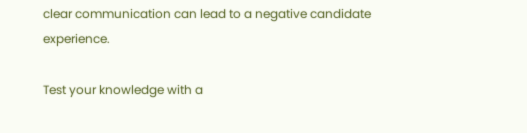clear communication can lead to a negative candidate experience.

Test your knowledge with a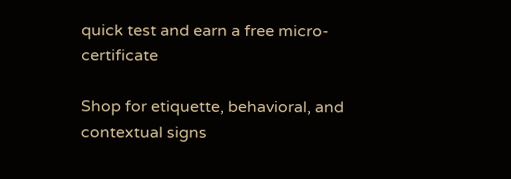quick test and earn a free micro-certificate

Shop for etiquette, behavioral, and contextual signs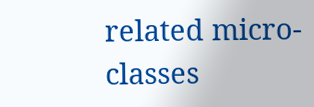related micro-classes